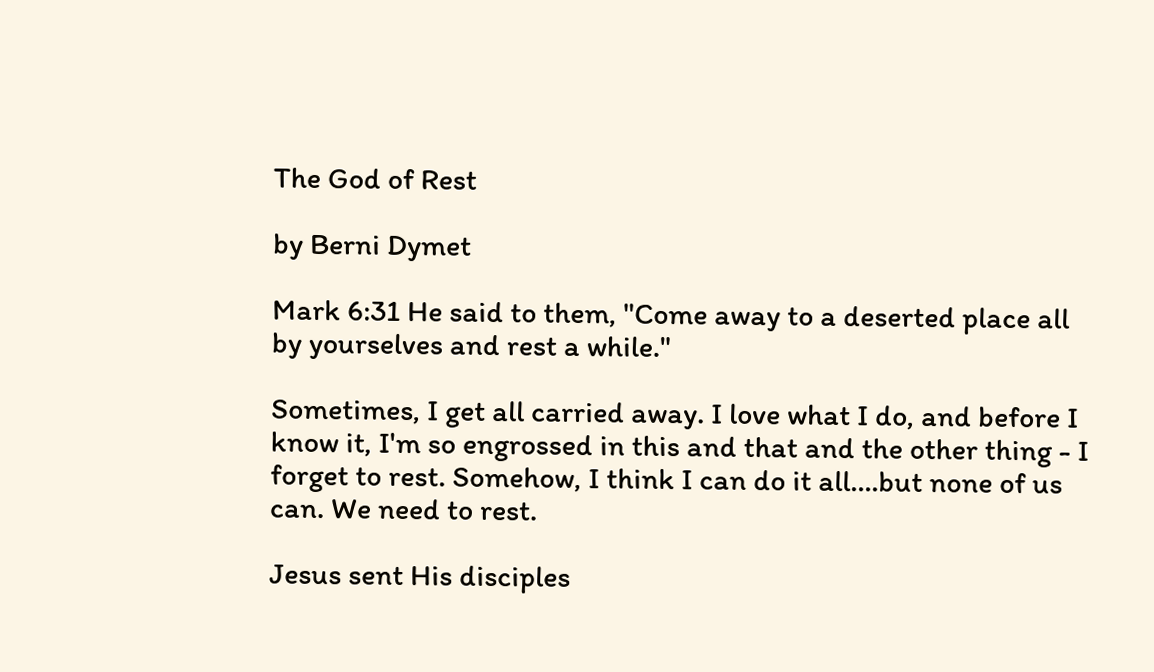The God of Rest

by Berni Dymet

Mark 6:31 He said to them, "Come away to a deserted place all by yourselves and rest a while."

Sometimes, I get all carried away. I love what I do, and before I know it, I'm so engrossed in this and that and the other thing - I forget to rest. Somehow, I think I can do it all….but none of us can. We need to rest.

Jesus sent His disciples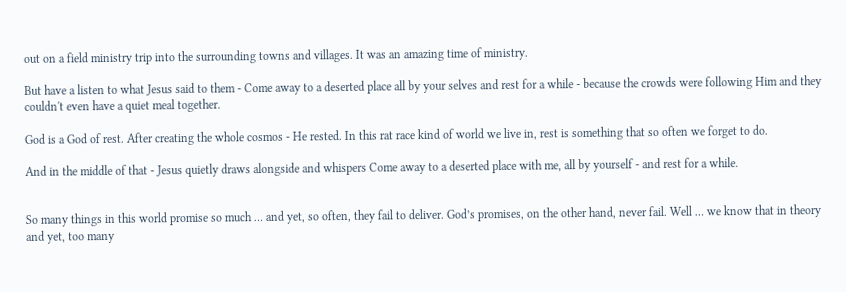out on a field ministry trip into the surrounding towns and villages. It was an amazing time of ministry.

But have a listen to what Jesus said to them - Come away to a deserted place all by your selves and rest for a while - because the crowds were following Him and they couldn't even have a quiet meal together.

God is a God of rest. After creating the whole cosmos - He rested. In this rat race kind of world we live in, rest is something that so often we forget to do.

And in the middle of that - Jesus quietly draws alongside and whispers Come away to a deserted place with me, all by yourself - and rest for a while.


So many things in this world promise so much … and yet, so often, they fail to deliver. God’s promises, on the other hand, never fail. Well … we know that in theory and yet, too many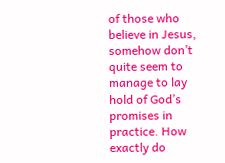of those who believe in Jesus, somehow don’t quite seem to manage to lay hold of God’s promises in practice. How exactly do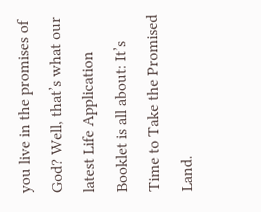you live in the promises of God? Well, that’s what our latest Life Application Booklet is all about: It’s Time to Take the Promised Land.